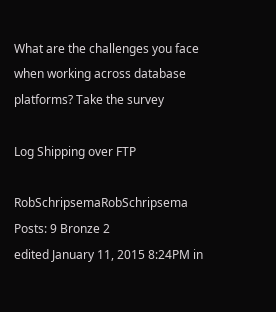What are the challenges you face when working across database platforms? Take the survey

Log Shipping over FTP

RobSchripsemaRobSchripsema Posts: 9 Bronze 2
edited January 11, 2015 8:24PM in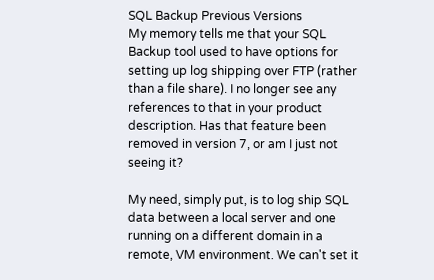SQL Backup Previous Versions
My memory tells me that your SQL Backup tool used to have options for setting up log shipping over FTP (rather than a file share). I no longer see any references to that in your product description. Has that feature been removed in version 7, or am I just not seeing it?

My need, simply put, is to log ship SQL data between a local server and one running on a different domain in a remote, VM environment. We can't set it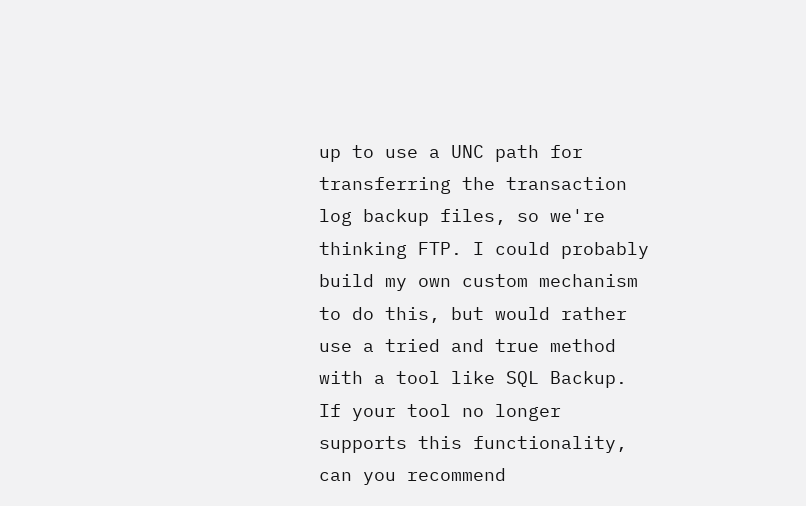up to use a UNC path for transferring the transaction log backup files, so we're thinking FTP. I could probably build my own custom mechanism to do this, but would rather use a tried and true method with a tool like SQL Backup. If your tool no longer supports this functionality, can you recommend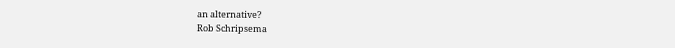an alternative?
Rob Schripsema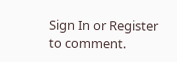Sign In or Register to comment.